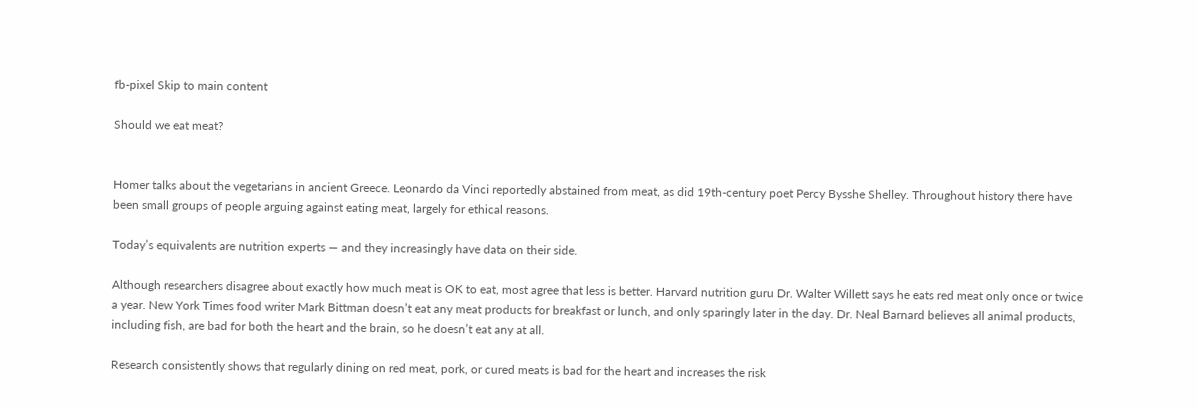fb-pixel Skip to main content

Should we eat meat?


Homer talks about the vegetarians in ancient Greece. Leonardo da Vinci reportedly abstained from meat, as did 19th-century poet Percy Bysshe Shelley. Throughout history there have been small groups of people arguing against eating meat, largely for ethical reasons.

Today’s equivalents are nutrition experts — and they increasingly have data on their side.

Although researchers disagree about exactly how much meat is OK to eat, most agree that less is better. Harvard nutrition guru Dr. Walter Willett says he eats red meat only once or twice a year. New York Times food writer Mark Bittman doesn’t eat any meat products for breakfast or lunch, and only sparingly later in the day. Dr. Neal Barnard believes all animal products, including fish, are bad for both the heart and the brain, so he doesn’t eat any at all.

Research consistently shows that regularly dining on red meat, pork, or cured meats is bad for the heart and increases the risk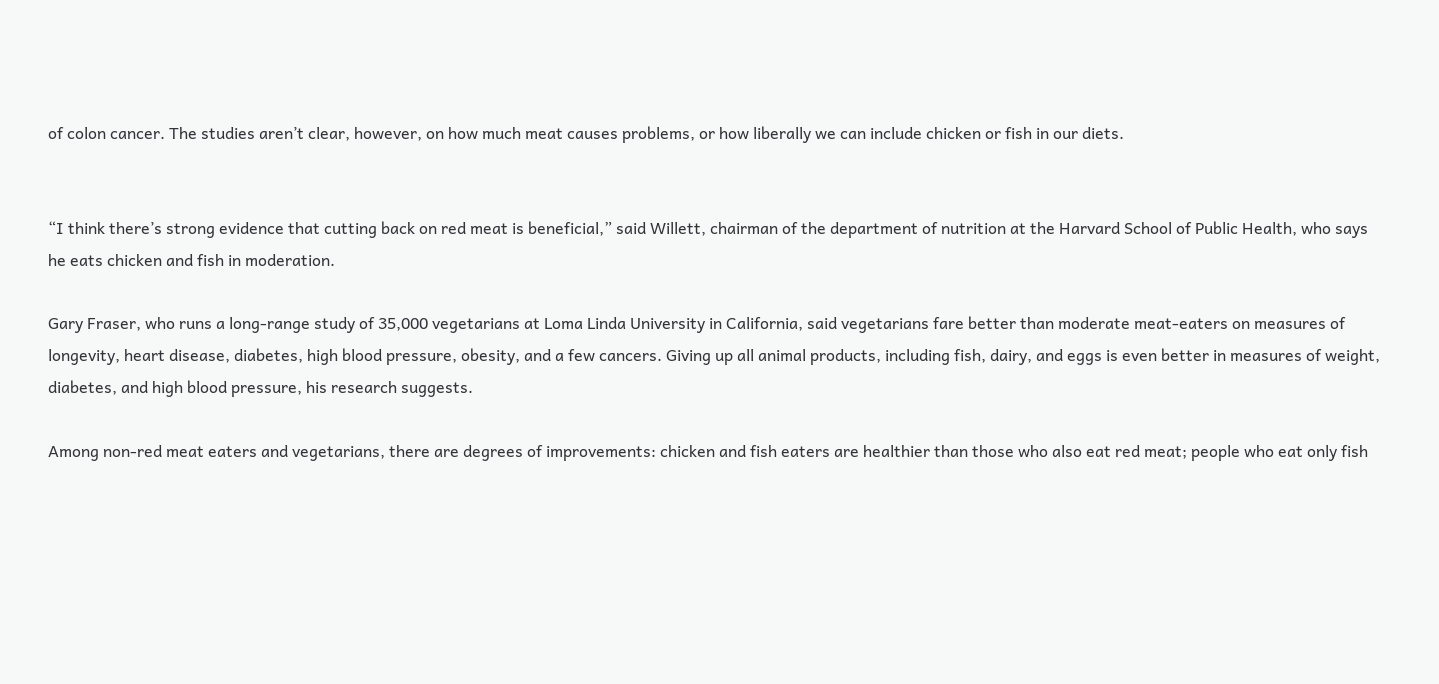of colon cancer. The studies aren’t clear, however, on how much meat causes problems, or how liberally we can include chicken or fish in our diets.


“I think there’s strong evidence that cutting back on red meat is beneficial,” said Willett, chairman of the department of nutrition at the Harvard School of Public Health, who says he eats chicken and fish in moderation.

Gary Fraser, who runs a long-range study of 35,000 vegetarians at Loma Linda University in California, said vegetarians fare better than moderate meat-eaters on measures of longevity, heart disease, diabetes, high blood pressure, obesity, and a few cancers. Giving up all animal products, including fish, dairy, and eggs is even better in measures of weight, diabetes, and high blood pressure, his research suggests.

Among non-red meat eaters and vegetarians, there are degrees of improvements: chicken and fish eaters are healthier than those who also eat red meat; people who eat only fish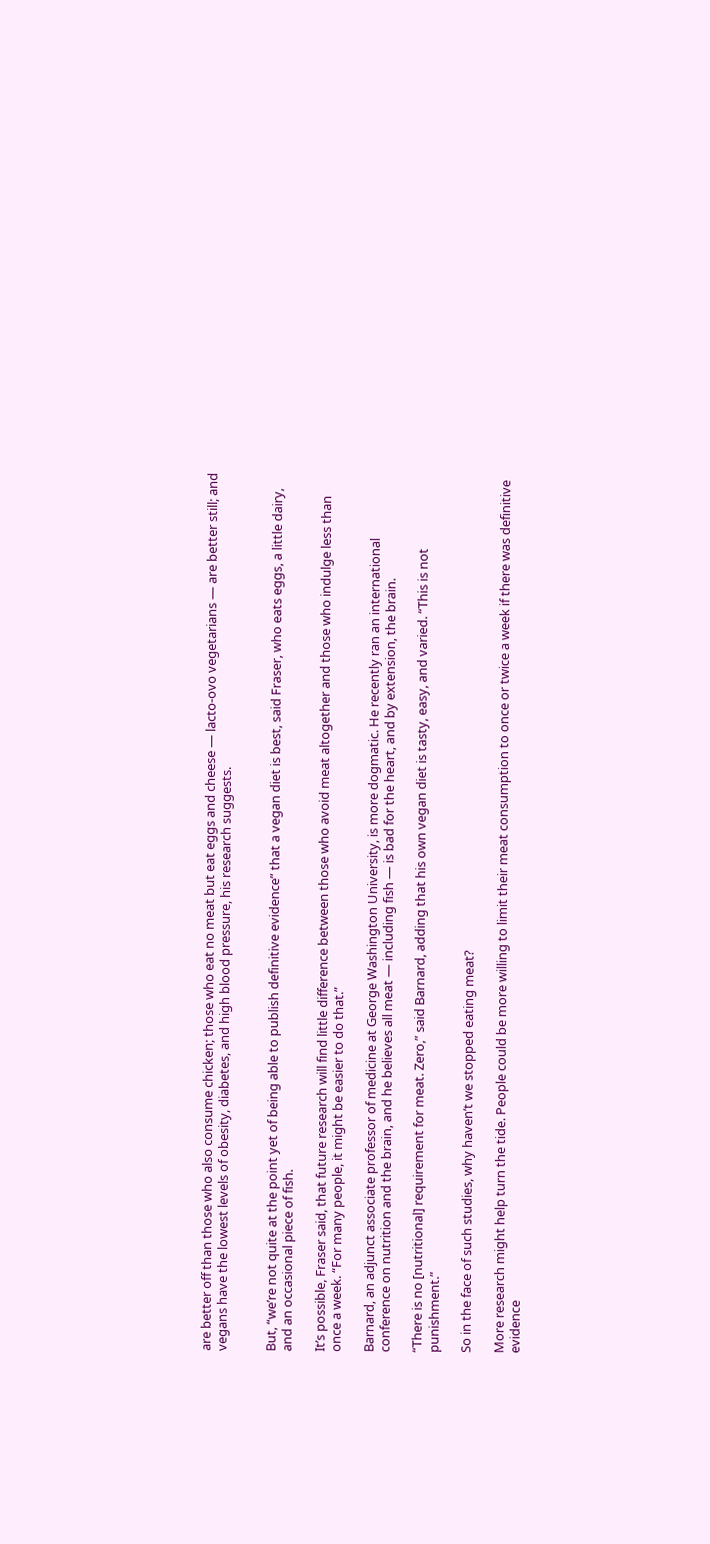are better off than those who also consume chicken; those who eat no meat but eat eggs and cheese — lacto-ovo vegetarians — are better still; and vegans have the lowest levels of obesity, diabetes, and high blood pressure, his research suggests.


But, “we’re not quite at the point yet of being able to publish definitive evidence” that a vegan diet is best, said Fraser, who eats eggs, a little dairy, and an occasional piece of fish.

It’s possible, Fraser said, that future research will find little difference between those who avoid meat altogether and those who indulge less than once a week. “For many people, it might be easier to do that.”

Barnard, an adjunct associate professor of medicine at George Washington University, is more dogmatic. He recently ran an international conference on nutrition and the brain, and he believes all meat — including fish — is bad for the heart, and by extension, the brain.

“There is no [nutritional] requirement for meat. Zero,” said Barnard, adding that his own vegan diet is tasty, easy, and varied. “This is not punishment.”

So in the face of such studies, why haven’t we stopped eating meat?

More research might help turn the tide. People could be more willing to limit their meat consumption to once or twice a week if there was definitive evidence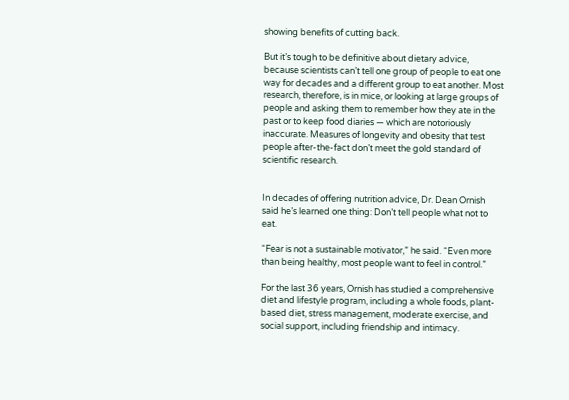showing benefits of cutting back.

But it’s tough to be definitive about dietary advice, because scientists can’t tell one group of people to eat one way for decades and a different group to eat another. Most research, therefore, is in mice, or looking at large groups of people and asking them to remember how they ate in the past or to keep food diaries — which are notoriously inaccurate. Measures of longevity and obesity that test people after-the-fact don’t meet the gold standard of scientific research.


In decades of offering nutrition advice, Dr. Dean Ornish said he’s learned one thing: Don’t tell people what not to eat.

“Fear is not a sustainable motivator,” he said. “Even more than being healthy, most people want to feel in control.”

For the last 36 years, Ornish has studied a comprehensive diet and lifestyle program, including a whole foods, plant-based diet, stress management, moderate exercise, and social support, including friendship and intimacy.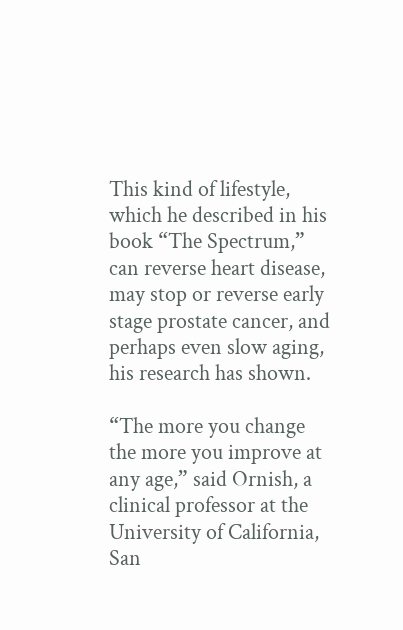This kind of lifestyle, which he described in his book “The Spectrum,” can reverse heart disease, may stop or reverse early stage prostate cancer, and perhaps even slow aging, his research has shown.

“The more you change the more you improve at any age,” said Ornish, a clinical professor at the University of California, San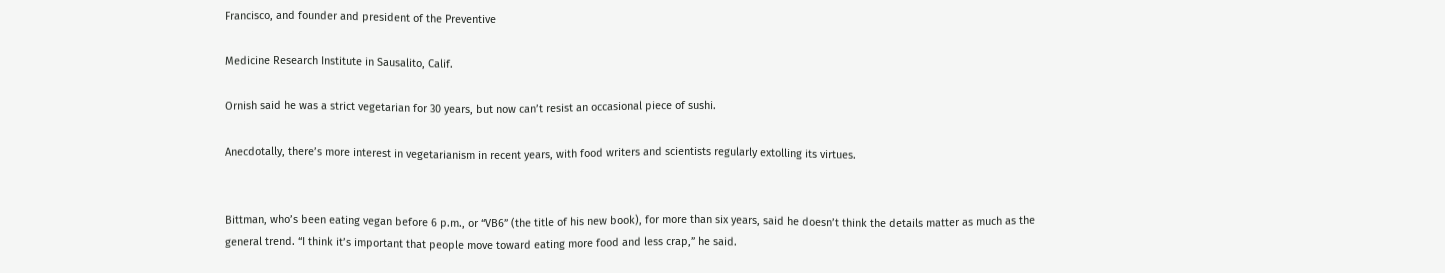Francisco, and founder and president of the Preventive

Medicine Research Institute in Sausalito, Calif.

Ornish said he was a strict vegetarian for 30 years, but now can’t resist an occasional piece of sushi.

Anecdotally, there’s more interest in vegetarianism in recent years, with food writers and scientists regularly extolling its virtues.


Bittman, who’s been eating vegan before 6 p.m., or “VB6” (the title of his new book), for more than six years, said he doesn’t think the details matter as much as the general trend. “I think it’s important that people move toward eating more food and less crap,” he said.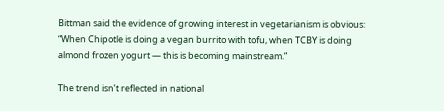Bittman said the evidence of growing interest in vegetarianism is obvious: “When Chipotle is doing a vegan burrito with tofu, when TCBY is doing almond frozen yogurt — this is becoming mainstream.”

The trend isn’t reflected in national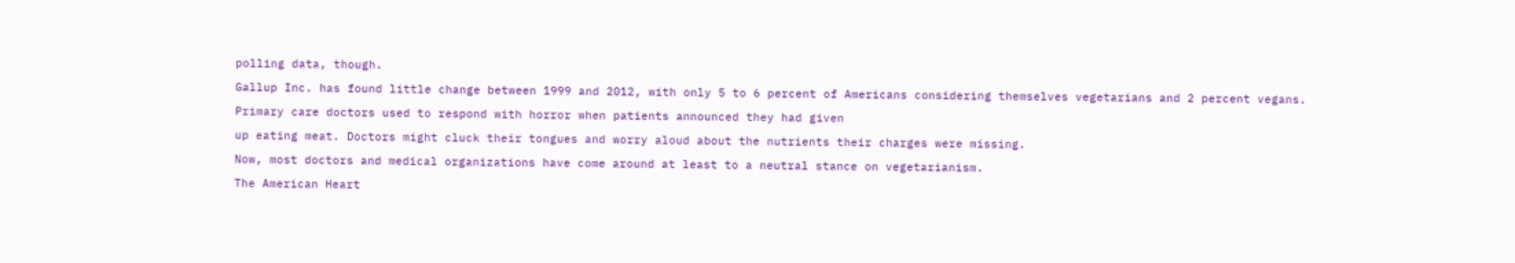polling data, though.

Gallup Inc. has found little change between 1999 and 2012, with only 5 to 6 percent of Americans considering themselves vegetarians and 2 percent vegans.

Primary care doctors used to respond with horror when patients announced they had given

up eating meat. Doctors might cluck their tongues and worry aloud about the nutrients their charges were missing.

Now, most doctors and medical organizations have come around at least to a neutral stance on vegetarianism.

The American Heart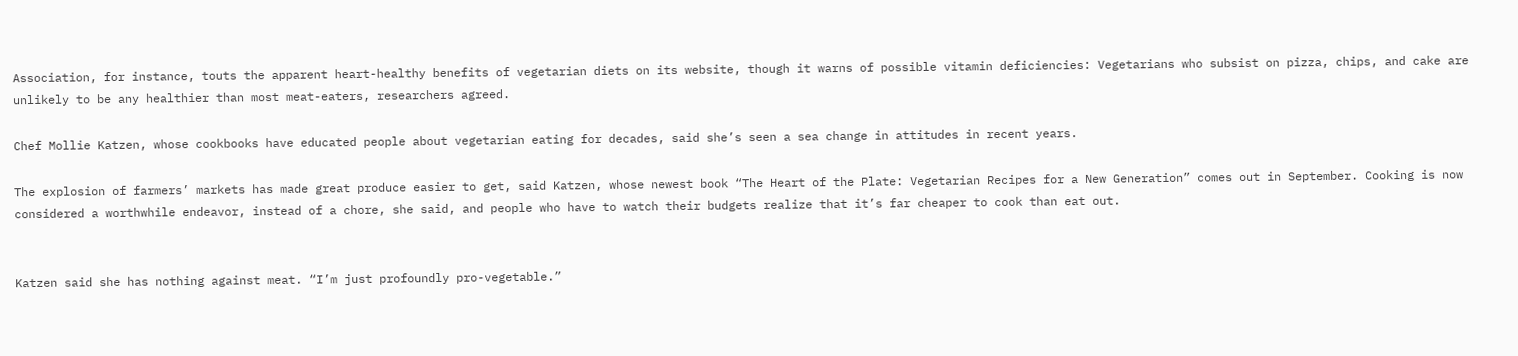Association, for instance, touts the apparent heart-healthy benefits of vegetarian diets on its website, though it warns of possible vitamin deficiencies: Vegetarians who subsist on pizza, chips, and cake are unlikely to be any healthier than most meat-eaters, researchers agreed.

Chef Mollie Katzen, whose cookbooks have educated people about vegetarian eating for decades, said she’s seen a sea change in attitudes in recent years.

The explosion of farmers’ markets has made great produce easier to get, said Katzen, whose newest book “The Heart of the Plate: Vegetarian Recipes for a New Generation” comes out in September. Cooking is now considered a worthwhile endeavor, instead of a chore, she said, and people who have to watch their budgets realize that it’s far cheaper to cook than eat out.


Katzen said she has nothing against meat. “I’m just profoundly pro-vegetable.”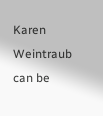Karen Weintraub can be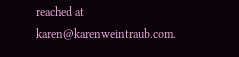reached at karen@karenweintraub.com.